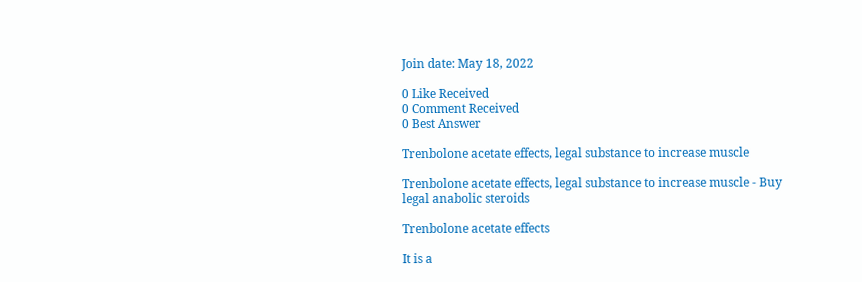Join date: May 18, 2022

0 Like Received
0 Comment Received
0 Best Answer

Trenbolone acetate effects, legal substance to increase muscle

Trenbolone acetate effects, legal substance to increase muscle - Buy legal anabolic steroids

Trenbolone acetate effects

It is a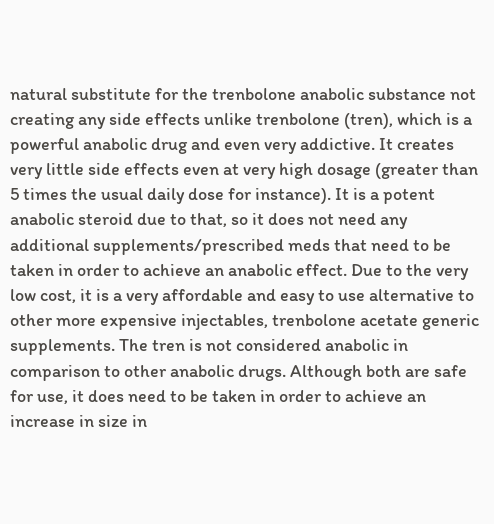natural substitute for the trenbolone anabolic substance not creating any side effects unlike trenbolone (tren), which is a powerful anabolic drug and even very addictive. It creates very little side effects even at very high dosage (greater than 5 times the usual daily dose for instance). It is a potent anabolic steroid due to that, so it does not need any additional supplements/prescribed meds that need to be taken in order to achieve an anabolic effect. Due to the very low cost, it is a very affordable and easy to use alternative to other more expensive injectables, trenbolone acetate generic supplements. The tren is not considered anabolic in comparison to other anabolic drugs. Although both are safe for use, it does need to be taken in order to achieve an increase in size in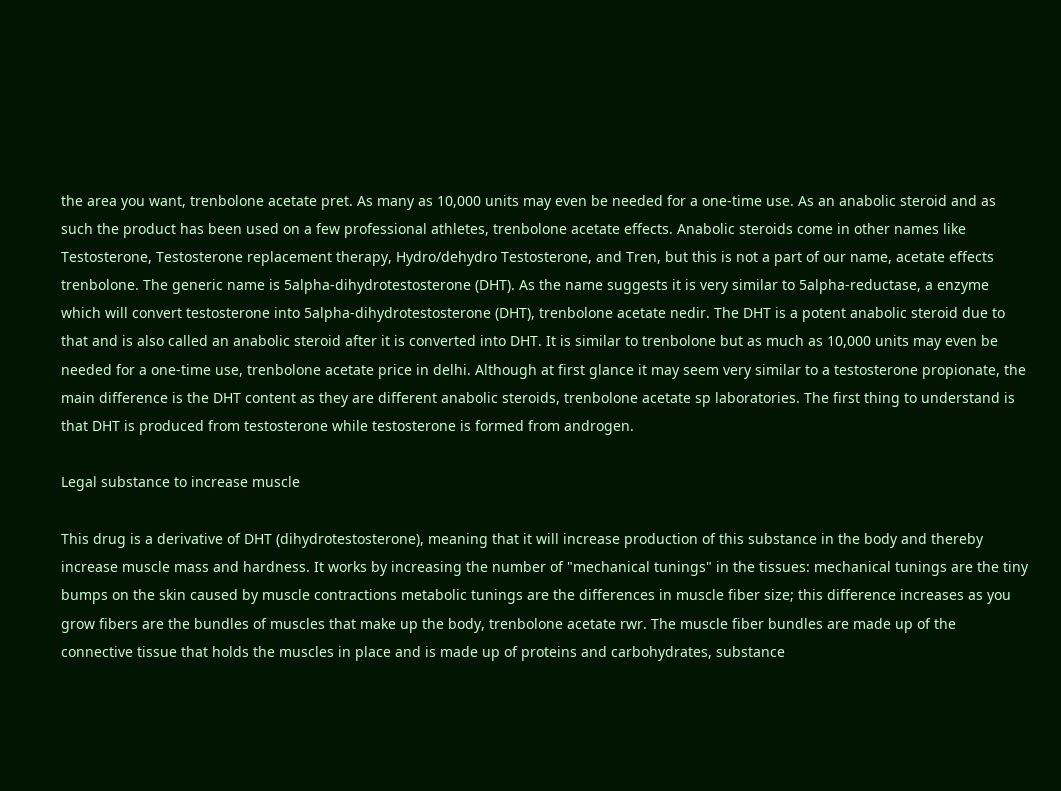the area you want, trenbolone acetate pret. As many as 10,000 units may even be needed for a one-time use. As an anabolic steroid and as such the product has been used on a few professional athletes, trenbolone acetate effects. Anabolic steroids come in other names like Testosterone, Testosterone replacement therapy, Hydro/dehydro Testosterone, and Tren, but this is not a part of our name, acetate effects trenbolone. The generic name is 5alpha-dihydrotestosterone (DHT). As the name suggests it is very similar to 5alpha-reductase, a enzyme which will convert testosterone into 5alpha-dihydrotestosterone (DHT), trenbolone acetate nedir. The DHT is a potent anabolic steroid due to that and is also called an anabolic steroid after it is converted into DHT. It is similar to trenbolone but as much as 10,000 units may even be needed for a one-time use, trenbolone acetate price in delhi. Although at first glance it may seem very similar to a testosterone propionate, the main difference is the DHT content as they are different anabolic steroids, trenbolone acetate sp laboratories. The first thing to understand is that DHT is produced from testosterone while testosterone is formed from androgen.

Legal substance to increase muscle

This drug is a derivative of DHT (dihydrotestosterone), meaning that it will increase production of this substance in the body and thereby increase muscle mass and hardness. It works by increasing the number of "mechanical tunings" in the tissues: mechanical tunings are the tiny bumps on the skin caused by muscle contractions metabolic tunings are the differences in muscle fiber size; this difference increases as you grow fibers are the bundles of muscles that make up the body, trenbolone acetate rwr. The muscle fiber bundles are made up of the connective tissue that holds the muscles in place and is made up of proteins and carbohydrates, substance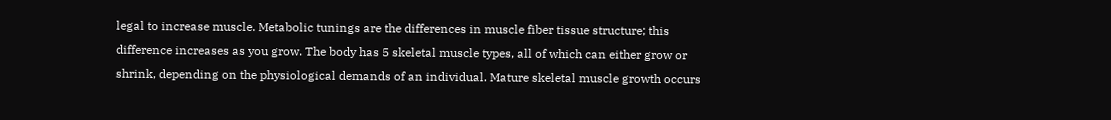legal to increase muscle. Metabolic tunings are the differences in muscle fiber tissue structure; this difference increases as you grow. The body has 5 skeletal muscle types, all of which can either grow or shrink, depending on the physiological demands of an individual. Mature skeletal muscle growth occurs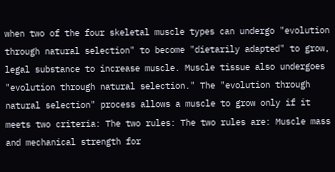when two of the four skeletal muscle types can undergo "evolution through natural selection" to become "dietarily adapted" to grow, legal substance to increase muscle. Muscle tissue also undergoes "evolution through natural selection." The "evolution through natural selection" process allows a muscle to grow only if it meets two criteria: The two rules: The two rules are: Muscle mass and mechanical strength for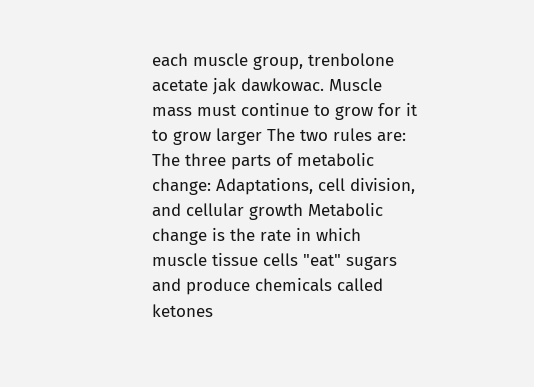each muscle group, trenbolone acetate jak dawkowac. Muscle mass must continue to grow for it to grow larger The two rules are: The three parts of metabolic change: Adaptations, cell division, and cellular growth Metabolic change is the rate in which muscle tissue cells "eat" sugars and produce chemicals called ketones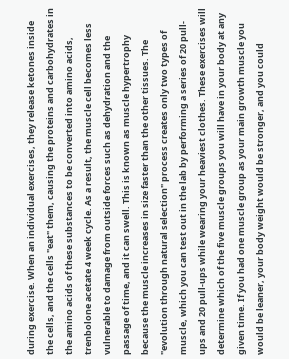during exercise. When an individual exercises, they release ketones inside the cells, and the cells "eat" them, causing the proteins and carbohydrates in the amino acids of these substances to be converted into amino acids, trenbolone acetate 4 week cycle. As a result, the muscle cell becomes less vulnerable to damage from outside forces such as dehydration and the passage of time, and it can swell. This is known as muscle hypertrophy because the muscle increases in size faster than the other tissues. The "evolution through natural selection" process creates only two types of muscle, which you can test out in the lab by performing a series of 20 pull-ups and 20 pull-ups while wearing your heaviest clothes. These exercises will determine which of the five muscle groups you will have in your body at any given time. If you had one muscle group as your main growth muscle you would be leaner, your body weight would be stronger, and you could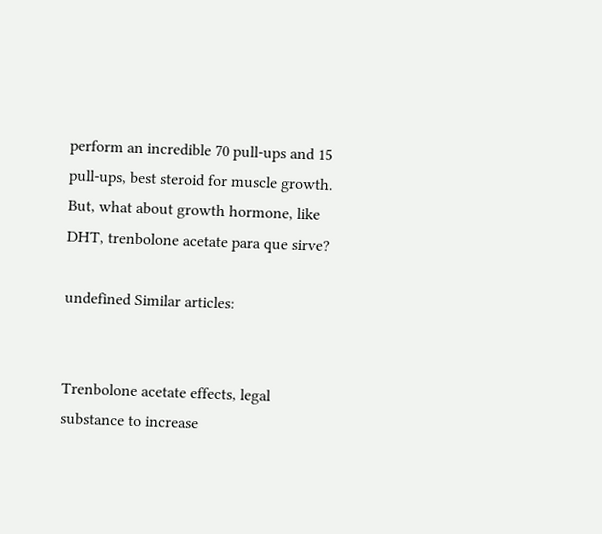perform an incredible 70 pull-ups and 15 pull-ups, best steroid for muscle growth. But, what about growth hormone, like DHT, trenbolone acetate para que sirve?

undefined Similar articles:


Trenbolone acetate effects, legal substance to increase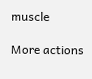muscle

More actions